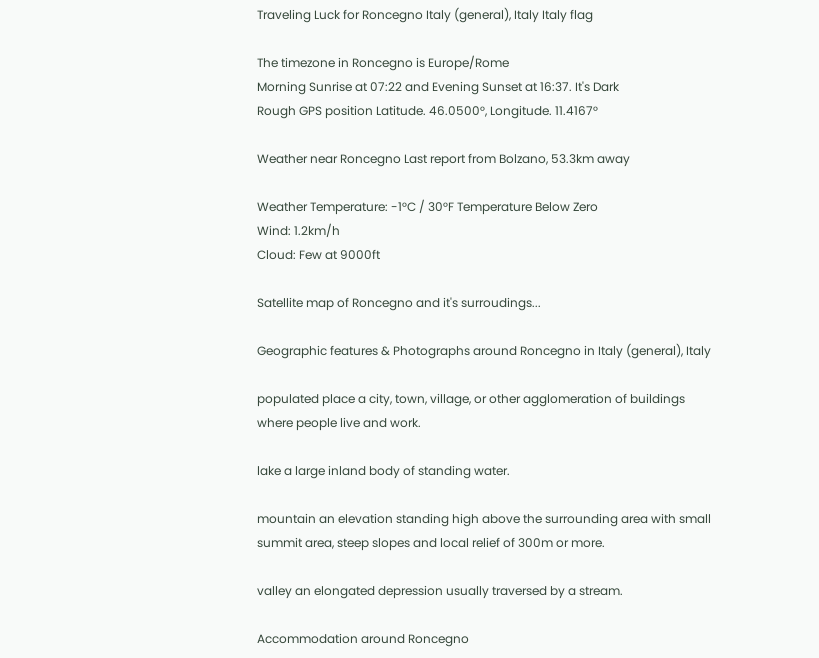Traveling Luck for Roncegno Italy (general), Italy Italy flag

The timezone in Roncegno is Europe/Rome
Morning Sunrise at 07:22 and Evening Sunset at 16:37. It's Dark
Rough GPS position Latitude. 46.0500°, Longitude. 11.4167°

Weather near Roncegno Last report from Bolzano, 53.3km away

Weather Temperature: -1°C / 30°F Temperature Below Zero
Wind: 1.2km/h
Cloud: Few at 9000ft

Satellite map of Roncegno and it's surroudings...

Geographic features & Photographs around Roncegno in Italy (general), Italy

populated place a city, town, village, or other agglomeration of buildings where people live and work.

lake a large inland body of standing water.

mountain an elevation standing high above the surrounding area with small summit area, steep slopes and local relief of 300m or more.

valley an elongated depression usually traversed by a stream.

Accommodation around Roncegno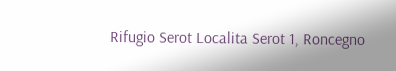Rifugio Serot Localita Serot 1, Roncegno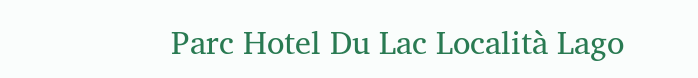Parc Hotel Du Lac Località Lago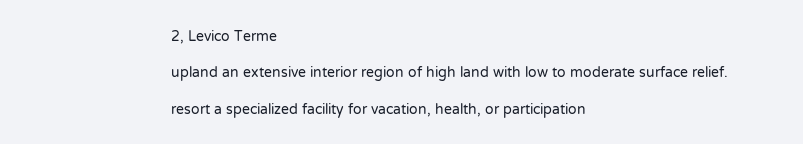2, Levico Terme

upland an extensive interior region of high land with low to moderate surface relief.

resort a specialized facility for vacation, health, or participation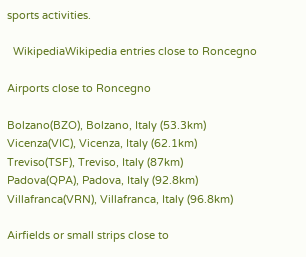sports activities.

  WikipediaWikipedia entries close to Roncegno

Airports close to Roncegno

Bolzano(BZO), Bolzano, Italy (53.3km)
Vicenza(VIC), Vicenza, Italy (62.1km)
Treviso(TSF), Treviso, Italy (87km)
Padova(QPA), Padova, Italy (92.8km)
Villafranca(VRN), Villafranca, Italy (96.8km)

Airfields or small strips close to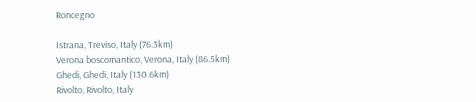Roncegno

Istrana, Treviso, Italy (76.3km)
Verona boscomantico, Verona, Italy (86.5km)
Ghedi, Ghedi, Italy (130.6km)
Rivolto, Rivolto, Italy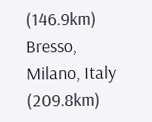(146.9km)
Bresso, Milano, Italy (209.8km)